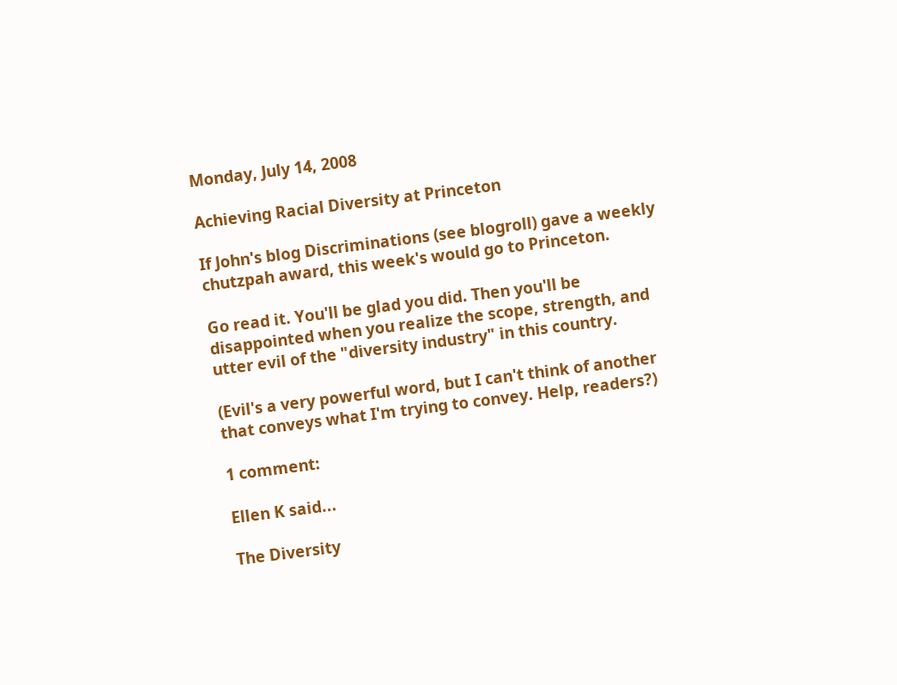Monday, July 14, 2008

Achieving Racial Diversity at Princeton

If John's blog Discriminations (see blogroll) gave a weekly chutzpah award, this week's would go to Princeton.

Go read it. You'll be glad you did. Then you'll be disappointed when you realize the scope, strength, and utter evil of the "diversity industry" in this country.

(Evil's a very powerful word, but I can't think of another that conveys what I'm trying to convey. Help, readers?)

1 comment:

Ellen K said...

The Diversity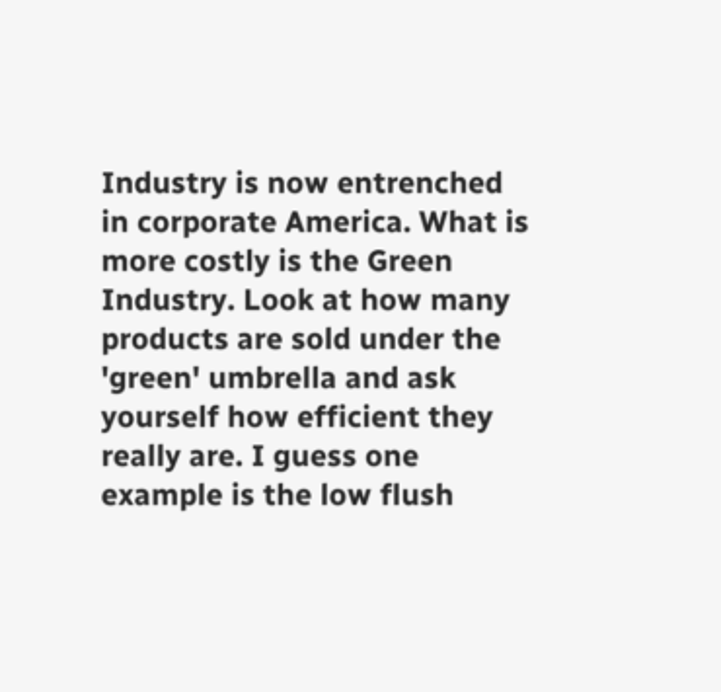Industry is now entrenched in corporate America. What is more costly is the Green Industry. Look at how many products are sold under the 'green' umbrella and ask yourself how efficient they really are. I guess one example is the low flush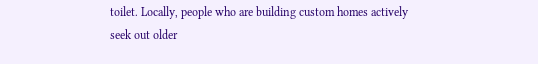toilet. Locally, people who are building custom homes actively seek out older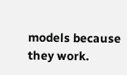models because they work.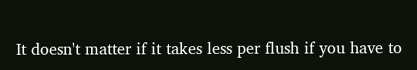It doesn't matter if it takes less per flush if you have to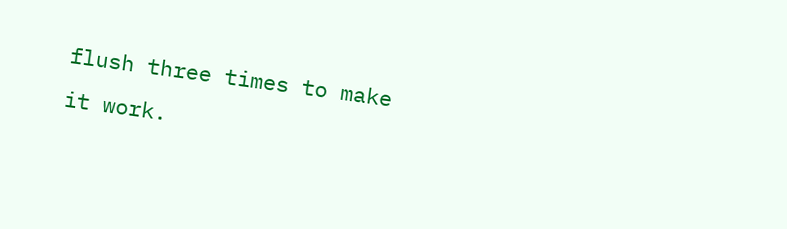flush three times to make it work.